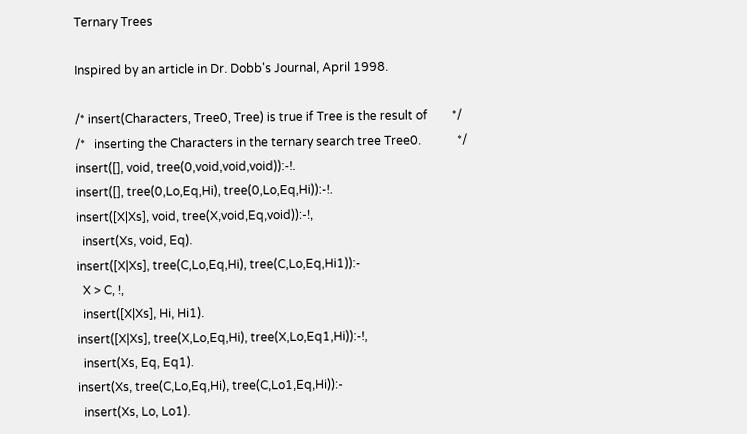Ternary Trees

Inspired by an article in Dr. Dobb's Journal, April 1998.

/* insert(Characters, Tree0, Tree) is true if Tree is the result of        */
/*   inserting the Characters in the ternary search tree Tree0.            */
insert([], void, tree(0,void,void,void)):-!.
insert([], tree(0,Lo,Eq,Hi), tree(0,Lo,Eq,Hi)):-!.
insert([X|Xs], void, tree(X,void,Eq,void)):-!,
  insert(Xs, void, Eq).
insert([X|Xs], tree(C,Lo,Eq,Hi), tree(C,Lo,Eq,Hi1)):-
  X > C, !,
  insert([X|Xs], Hi, Hi1).
insert([X|Xs], tree(X,Lo,Eq,Hi), tree(X,Lo,Eq1,Hi)):-!,
  insert(Xs, Eq, Eq1).
insert(Xs, tree(C,Lo,Eq,Hi), tree(C,Lo1,Eq,Hi)):-
  insert(Xs, Lo, Lo1).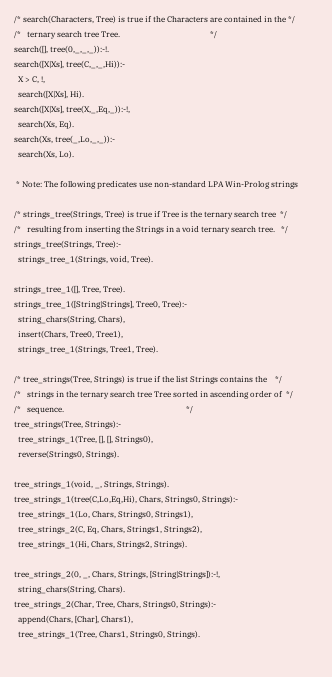/* search(Characters, Tree) is true if the Characters are contained in the */
/*   ternary search tree Tree.                                             */
search([], tree(0,_,_,_)):-!.
search([X|Xs], tree(C,_,_,Hi)):-
  X > C, !,
  search([X|Xs], Hi).
search([X|Xs], tree(X,_,Eq,_)):-!,
  search(Xs, Eq).
search(Xs, tree(_,Lo,_,_)):-
  search(Xs, Lo).

 * Note: The following predicates use non-standard LPA Win-Prolog strings

/* strings_tree(Strings, Tree) is true if Tree is the ternary search tree  */
/*   resulting from inserting the Strings in a void ternary search tree.   */
strings_tree(Strings, Tree):-
  strings_tree_1(Strings, void, Tree).

strings_tree_1([], Tree, Tree).
strings_tree_1([String|Strings], Tree0, Tree):-
  string_chars(String, Chars),
  insert(Chars, Tree0, Tree1),
  strings_tree_1(Strings, Tree1, Tree).

/* tree_strings(Tree, Strings) is true if the list Strings contains the    */
/*   strings in the ternary search tree Tree sorted in ascending order of  */
/*   sequence.                                                             */
tree_strings(Tree, Strings):-
  tree_strings_1(Tree, [], [], Strings0),
  reverse(Strings0, Strings).

tree_strings_1(void, _, Strings, Strings).
tree_strings_1(tree(C,Lo,Eq,Hi), Chars, Strings0, Strings):-
  tree_strings_1(Lo, Chars, Strings0, Strings1),
  tree_strings_2(C, Eq, Chars, Strings1, Strings2),
  tree_strings_1(Hi, Chars, Strings2, Strings).

tree_strings_2(0, _, Chars, Strings, [String|Strings]):-!,
  string_chars(String, Chars).
tree_strings_2(Char, Tree, Chars, Strings0, Strings):-
  append(Chars, [Char], Chars1),
  tree_strings_1(Tree, Chars1, Strings0, Strings).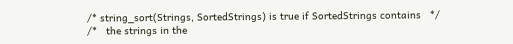/* string_sort(Strings, SortedStrings) is true if SortedStrings contains   */
/*   the strings in the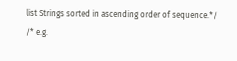list Strings sorted in ascending order of sequence.*/
/* e.g.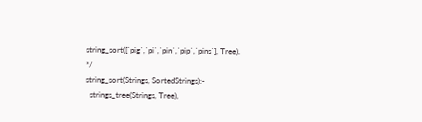string_sort([`pig`,`pi`,`pin`,`pip`,`pins`], Tree).                */
string_sort(Strings, SortedStrings):-
  strings_tree(Strings, Tree),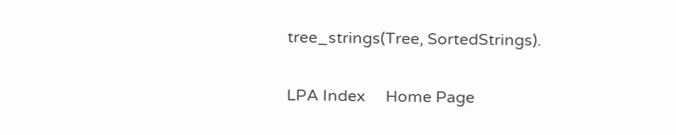tree_strings(Tree, SortedStrings).

LPA Index     Home Page